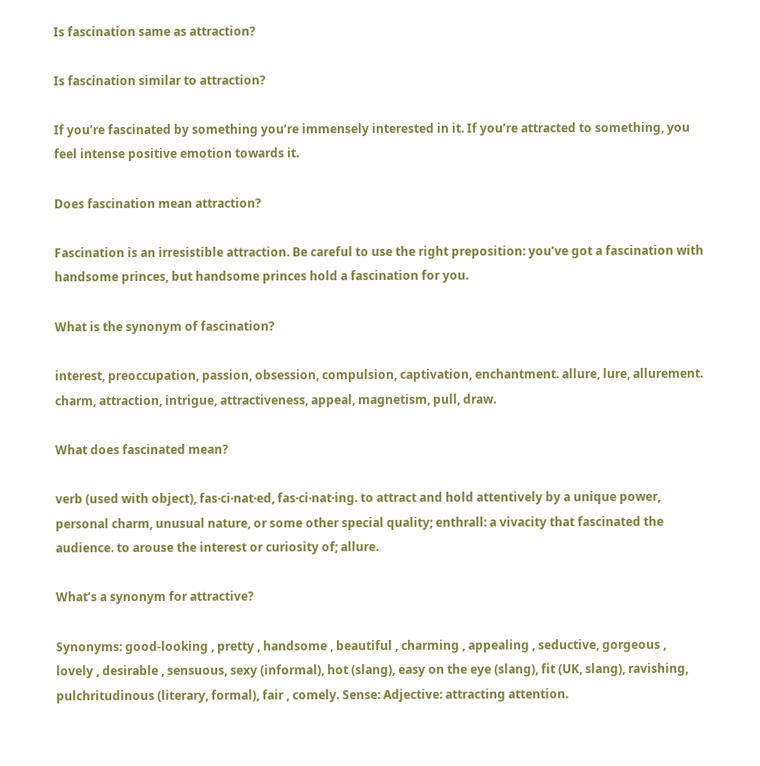Is fascination same as attraction?

Is fascination similar to attraction?

If you’re fascinated by something you’re immensely interested in it. If you’re attracted to something, you feel intense positive emotion towards it.

Does fascination mean attraction?

Fascination is an irresistible attraction. Be careful to use the right preposition: you’ve got a fascination with handsome princes, but handsome princes hold a fascination for you.

What is the synonym of fascination?

interest, preoccupation, passion, obsession, compulsion, captivation, enchantment. allure, lure, allurement. charm, attraction, intrigue, attractiveness, appeal, magnetism, pull, draw.

What does fascinated mean?

verb (used with object), fas·ci·nat·ed, fas·ci·nat·ing. to attract and hold attentively by a unique power, personal charm, unusual nature, or some other special quality; enthrall: a vivacity that fascinated the audience. to arouse the interest or curiosity of; allure.

What’s a synonym for attractive?

Synonyms: good-looking , pretty , handsome , beautiful , charming , appealing , seductive, gorgeous , lovely , desirable , sensuous, sexy (informal), hot (slang), easy on the eye (slang), fit (UK, slang), ravishing, pulchritudinous (literary, formal), fair , comely. Sense: Adjective: attracting attention.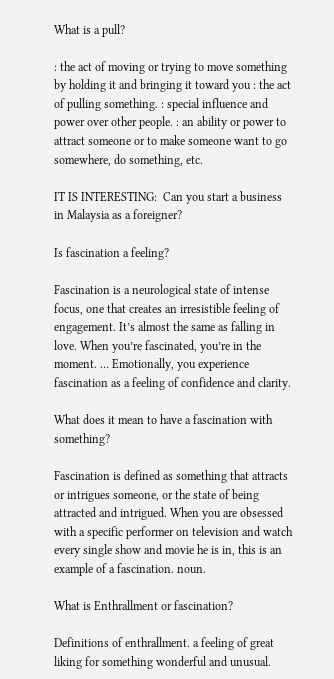What is a pull?

: the act of moving or trying to move something by holding it and bringing it toward you : the act of pulling something. : special influence and power over other people. : an ability or power to attract someone or to make someone want to go somewhere, do something, etc.

IT IS INTERESTING:  Can you start a business in Malaysia as a foreigner?

Is fascination a feeling?

Fascination is a neurological state of intense focus, one that creates an irresistible feeling of engagement. It’s almost the same as falling in love. When you’re fascinated, you’re in the moment. … Emotionally, you experience fascination as a feeling of confidence and clarity.

What does it mean to have a fascination with something?

Fascination is defined as something that attracts or intrigues someone, or the state of being attracted and intrigued. When you are obsessed with a specific performer on television and watch every single show and movie he is in, this is an example of a fascination. noun.

What is Enthrallment or fascination?

Definitions of enthrallment. a feeling of great liking for something wonderful and unusual.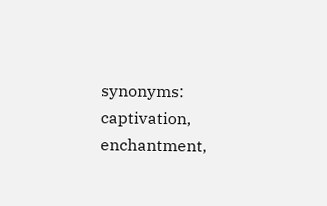synonyms: captivation, enchantment,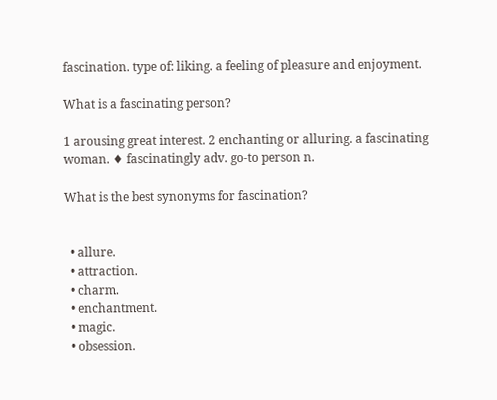fascination. type of: liking. a feeling of pleasure and enjoyment.

What is a fascinating person?

1 arousing great interest. 2 enchanting or alluring. a fascinating woman. ♦ fascinatingly adv. go-to person n.

What is the best synonyms for fascination?


  • allure.
  • attraction.
  • charm.
  • enchantment.
  • magic.
  • obsession.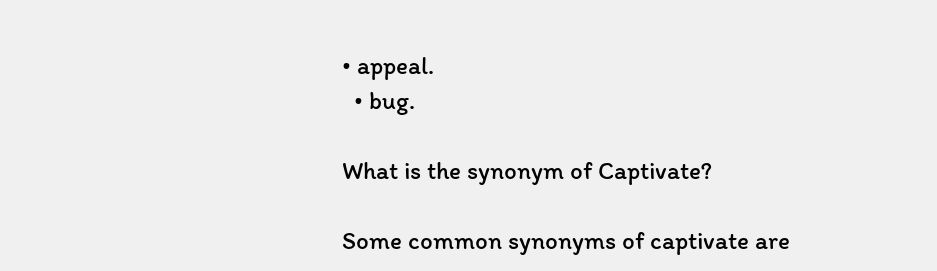• appeal.
  • bug.

What is the synonym of Captivate?

Some common synonyms of captivate are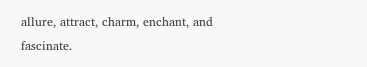allure, attract, charm, enchant, and fascinate.